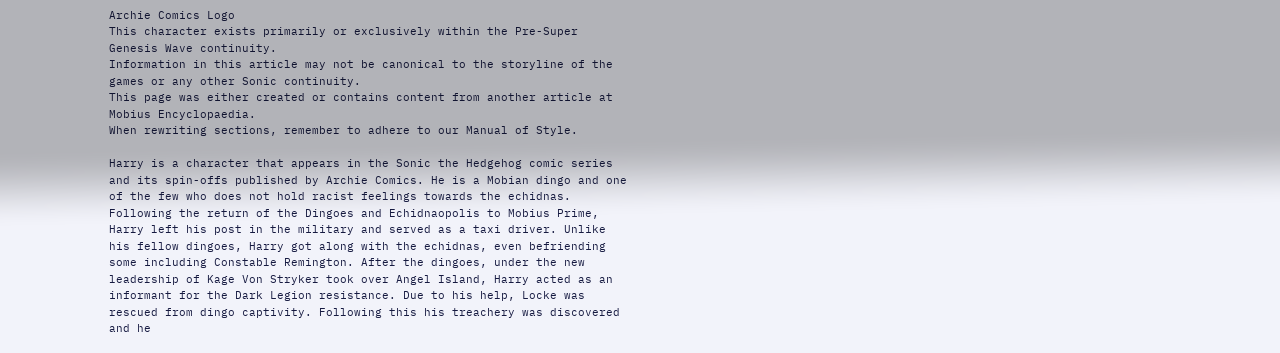Archie Comics Logo
This character exists primarily or exclusively within the Pre-Super Genesis Wave continuity.
Information in this article may not be canonical to the storyline of the games or any other Sonic continuity.
This page was either created or contains content from another article at Mobius Encyclopaedia.
When rewriting sections, remember to adhere to our Manual of Style.

Harry is a character that appears in the Sonic the Hedgehog comic series and its spin-offs published by Archie Comics. He is a Mobian dingo and one of the few who does not hold racist feelings towards the echidnas. Following the return of the Dingoes and Echidnaopolis to Mobius Prime, Harry left his post in the military and served as a taxi driver. Unlike his fellow dingoes, Harry got along with the echidnas, even befriending some including Constable Remington. After the dingoes, under the new leadership of Kage Von Stryker took over Angel Island, Harry acted as an informant for the Dark Legion resistance. Due to his help, Locke was rescued from dingo captivity. Following this his treachery was discovered and he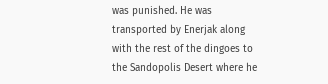was punished. He was transported by Enerjak along with the rest of the dingoes to the Sandopolis Desert where he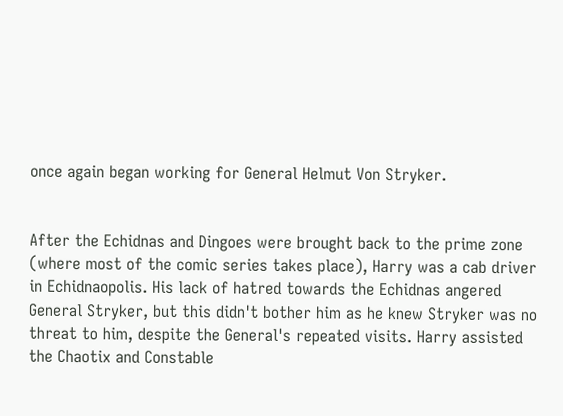once again began working for General Helmut Von Stryker.


After the Echidnas and Dingoes were brought back to the prime zone (where most of the comic series takes place), Harry was a cab driver in Echidnaopolis. His lack of hatred towards the Echidnas angered General Stryker, but this didn't bother him as he knew Stryker was no threat to him, despite the General's repeated visits. Harry assisted the Chaotix and Constable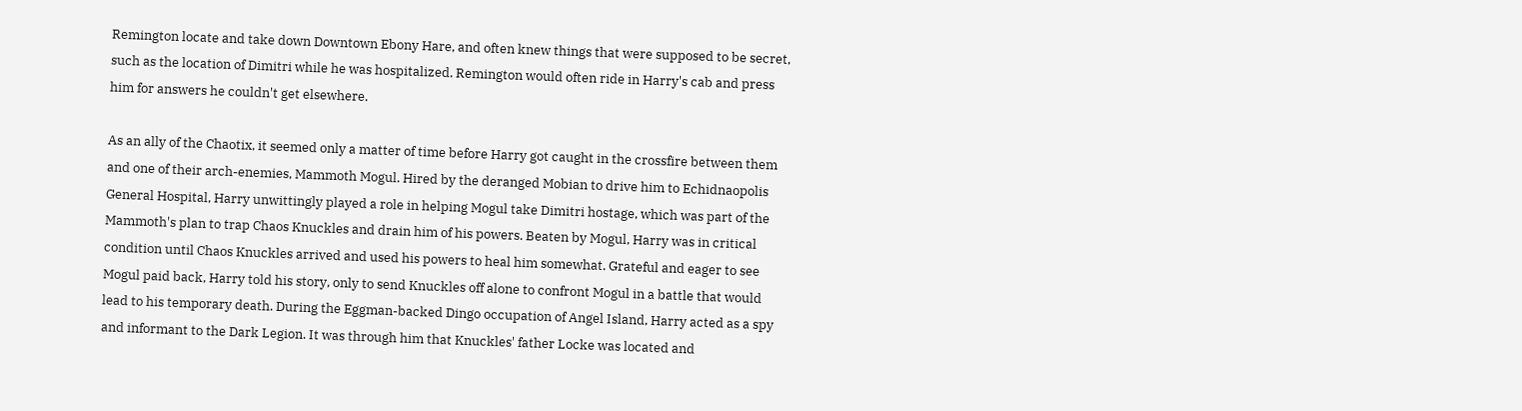Remington locate and take down Downtown Ebony Hare, and often knew things that were supposed to be secret, such as the location of Dimitri while he was hospitalized. Remington would often ride in Harry's cab and press him for answers he couldn't get elsewhere.

As an ally of the Chaotix, it seemed only a matter of time before Harry got caught in the crossfire between them and one of their arch-enemies, Mammoth Mogul. Hired by the deranged Mobian to drive him to Echidnaopolis General Hospital, Harry unwittingly played a role in helping Mogul take Dimitri hostage, which was part of the Mammoth's plan to trap Chaos Knuckles and drain him of his powers. Beaten by Mogul, Harry was in critical condition until Chaos Knuckles arrived and used his powers to heal him somewhat. Grateful and eager to see Mogul paid back, Harry told his story, only to send Knuckles off alone to confront Mogul in a battle that would lead to his temporary death. During the Eggman-backed Dingo occupation of Angel Island, Harry acted as a spy and informant to the Dark Legion. It was through him that Knuckles' father Locke was located and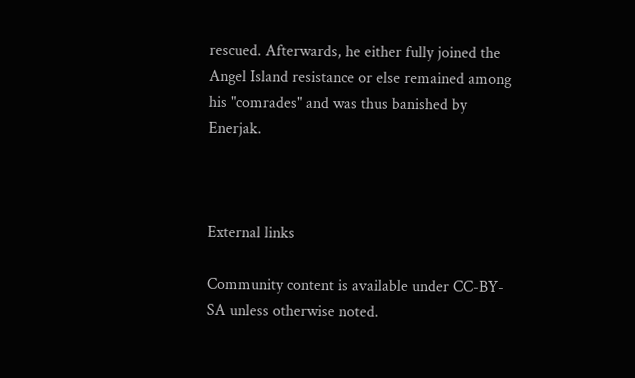rescued. Afterwards, he either fully joined the Angel Island resistance or else remained among his "comrades" and was thus banished by Enerjak.



External links

Community content is available under CC-BY-SA unless otherwise noted.